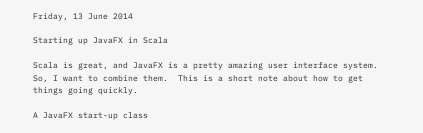Friday, 13 June 2014

Starting up JavaFX in Scala

Scala is great, and JavaFX is a pretty amazing user interface system.  So, I want to combine them.  This is a short note about how to get things going quickly.

A JavaFX start-up class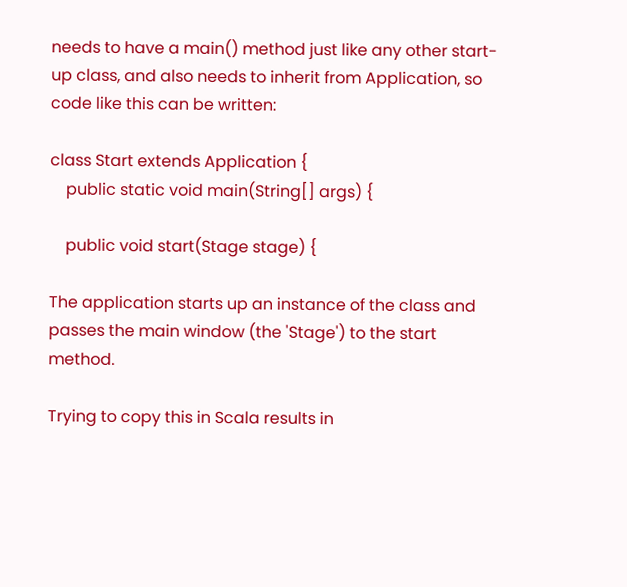needs to have a main() method just like any other start-up class, and also needs to inherit from Application, so code like this can be written:

class Start extends Application {
    public static void main(String[] args) {

    public void start(Stage stage) {

The application starts up an instance of the class and passes the main window (the 'Stage') to the start method.

Trying to copy this in Scala results in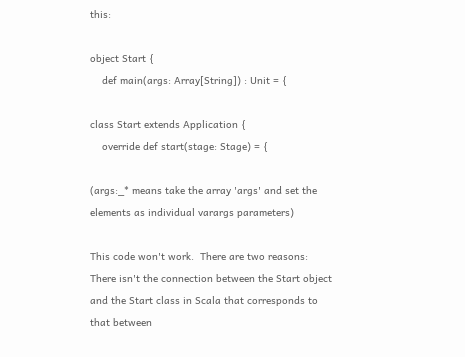this:

object Start {
    def main(args: Array[String]) : Unit = {

class Start extends Application {
    override def start(stage: Stage) = {

(args:_* means take the array 'args' and set the elements as individual varargs parameters)

This code won't work.  There are two reasons:  There isn't the connection between the Start object and the Start class in Scala that corresponds to that between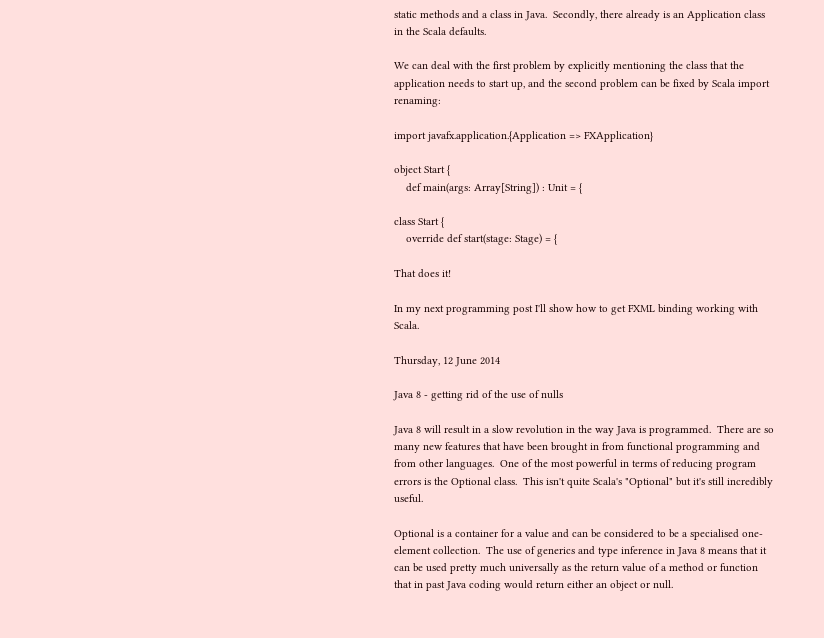static methods and a class in Java.  Secondly, there already is an Application class in the Scala defaults.

We can deal with the first problem by explicitly mentioning the class that the application needs to start up, and the second problem can be fixed by Scala import renaming:

import javafx.application.{Application => FXApplication}

object Start {
    def main(args: Array[String]) : Unit = {

class Start {
    override def start(stage: Stage) = {

That does it!

In my next programming post I'll show how to get FXML binding working with Scala.

Thursday, 12 June 2014

Java 8 - getting rid of the use of nulls

Java 8 will result in a slow revolution in the way Java is programmed.  There are so many new features that have been brought in from functional programming and from other languages.  One of the most powerful in terms of reducing program errors is the Optional class.  This isn't quite Scala's "Optional" but it's still incredibly useful.

Optional is a container for a value and can be considered to be a specialised one-element collection.  The use of generics and type inference in Java 8 means that it can be used pretty much universally as the return value of a method or function that in past Java coding would return either an object or null.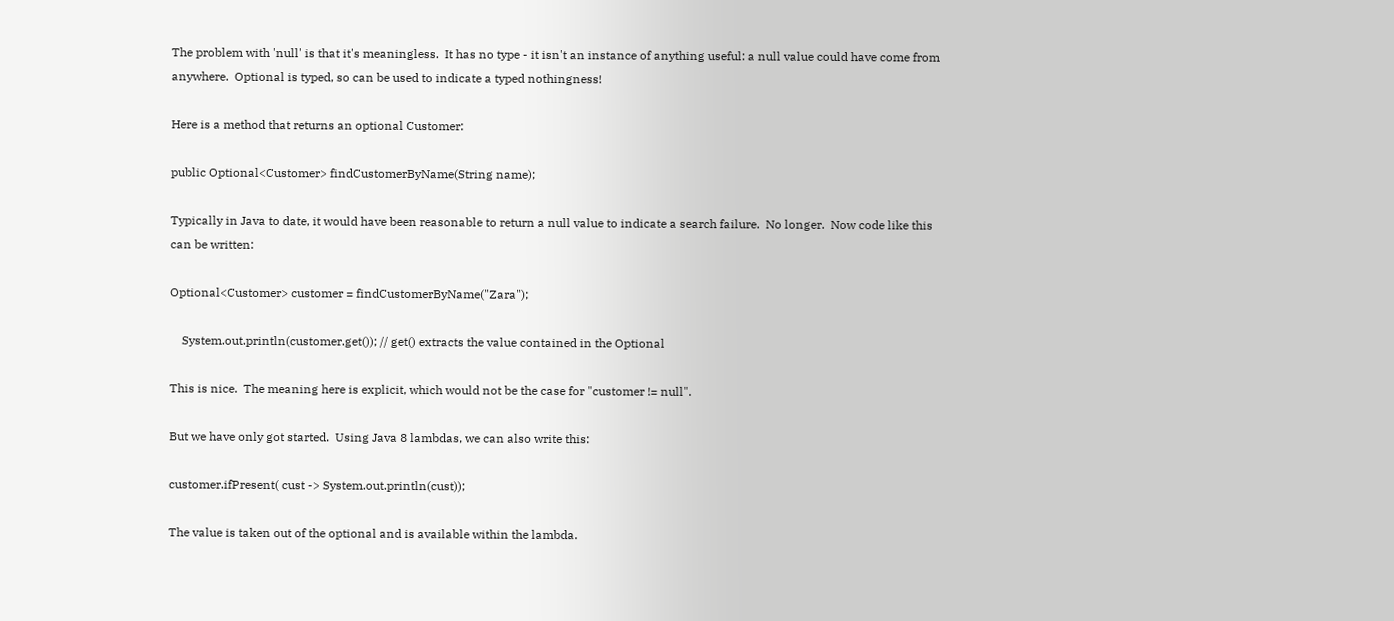The problem with 'null' is that it's meaningless.  It has no type - it isn't an instance of anything useful: a null value could have come from anywhere.  Optional is typed, so can be used to indicate a typed nothingness!

Here is a method that returns an optional Customer:

public Optional<Customer> findCustomerByName(String name);

Typically in Java to date, it would have been reasonable to return a null value to indicate a search failure.  No longer.  Now code like this can be written:

Optional<Customer> customer = findCustomerByName("Zara");

    System.out.println(customer.get()); // get() extracts the value contained in the Optional

This is nice.  The meaning here is explicit, which would not be the case for "customer != null".

But we have only got started.  Using Java 8 lambdas, we can also write this:

customer.ifPresent( cust -> System.out.println(cust));

The value is taken out of the optional and is available within the lambda.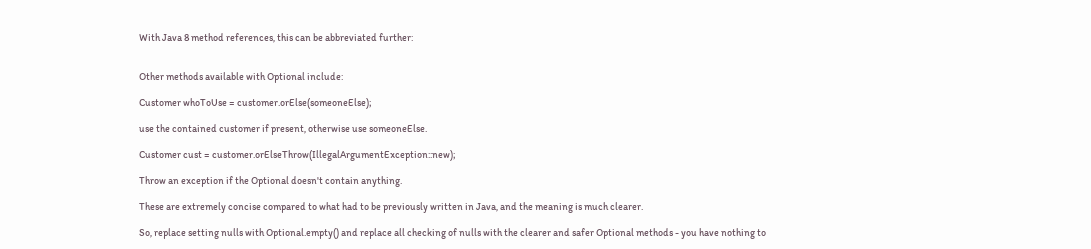With Java 8 method references, this can be abbreviated further:


Other methods available with Optional include:

Customer whoToUse = customer.orElse(someoneElse);

use the contained customer if present, otherwise use someoneElse.

Customer cust = customer.orElseThrow(IllegalArgumentException::new);

Throw an exception if the Optional doesn't contain anything.

These are extremely concise compared to what had to be previously written in Java, and the meaning is much clearer.

So, replace setting nulls with Optional.empty() and replace all checking of nulls with the clearer and safer Optional methods - you have nothing to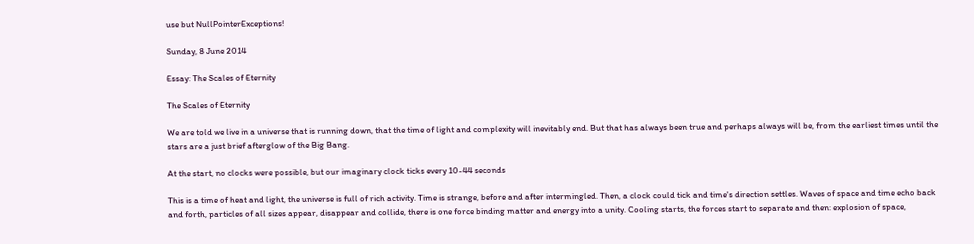use but NullPointerExceptions!

Sunday, 8 June 2014

Essay: The Scales of Eternity

The Scales of Eternity

We are told we live in a universe that is running down, that the time of light and complexity will inevitably end. But that has always been true and perhaps always will be, from the earliest times until the stars are a just brief afterglow of the Big Bang.

At the start, no clocks were possible, but our imaginary clock ticks every 10-44 seconds

This is a time of heat and light, the universe is full of rich activity. Time is strange, before and after intermingled. Then, a clock could tick and time's direction settles. Waves of space and time echo back and forth, particles of all sizes appear, disappear and collide, there is one force binding matter and energy into a unity. Cooling starts, the forces start to separate and then: explosion of space,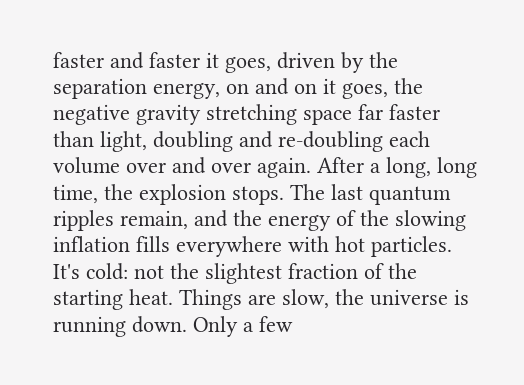faster and faster it goes, driven by the separation energy, on and on it goes, the negative gravity stretching space far faster than light, doubling and re-doubling each volume over and over again. After a long, long time, the explosion stops. The last quantum ripples remain, and the energy of the slowing inflation fills everywhere with hot particles. It's cold: not the slightest fraction of the starting heat. Things are slow, the universe is running down. Only a few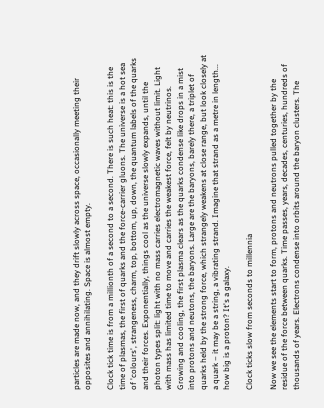particles are made now, and they drift slowly across space, occasionally meeting their opposites and annihilating. Space is almost empty.

Clock tick time is from a millionth of a second to a second. There is such heat: this is the time of plasmas, the first of quarks and the force-carrier gluons. The universe is a hot sea of 'colours', strangeness, charm, top, bottom, up, down, the quantum labels of the quarks and their forces. Exponentially, things cool as the universe slowly expands, until the photon types split: light with no mass carries electromagnetic waves without limit. Light with mass has limited time to move and carries the weakest force, felt by neutrinos. Growing and cooling, the first plasma clears as the quarks condense like drops in a mist into protons and neutons, the baryons. Large are the baryons, barely there, a triplet of quarks held by the strong force, which strangely weakens at close range, but look closely at a quark – it may be a string, a vibrating strand. Imagine that strand as a metre in length... how big is a proton? It's a galaxy.

Clock ticks slow from seconds to millennia

Now we see the elements start to form, protons and neutrons pulled together by the residue of the force between quarks. Time passes, years, decades, centuries, hundreds of thousands of years. Electrons condense into orbits around the baryon clusters. The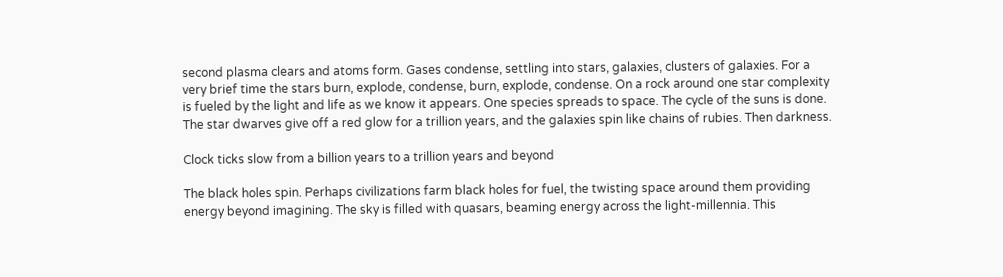second plasma clears and atoms form. Gases condense, settling into stars, galaxies, clusters of galaxies. For a very brief time the stars burn, explode, condense, burn, explode, condense. On a rock around one star complexity is fueled by the light and life as we know it appears. One species spreads to space. The cycle of the suns is done. The star dwarves give off a red glow for a trillion years, and the galaxies spin like chains of rubies. Then darkness.

Clock ticks slow from a billion years to a trillion years and beyond

The black holes spin. Perhaps civilizations farm black holes for fuel, the twisting space around them providing energy beyond imagining. The sky is filled with quasars, beaming energy across the light-millennia. This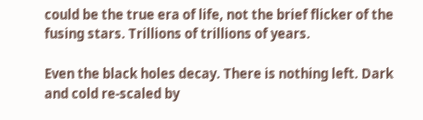could be the true era of life, not the brief flicker of the fusing stars. Trillions of trillions of years.

Even the black holes decay. There is nothing left. Dark and cold re-scaled by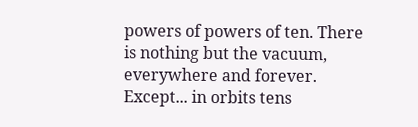powers of powers of ten. There is nothing but the vacuum, everywhere and forever. Except... in orbits tens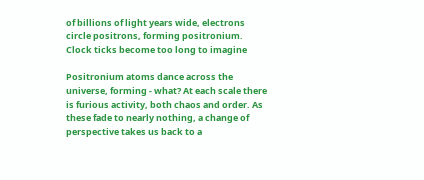of billions of light years wide, electrons circle positrons, forming positronium.
Clock ticks become too long to imagine

Positronium atoms dance across the universe, forming - what? At each scale there is furious activity, both chaos and order. As these fade to nearly nothing, a change of perspective takes us back to a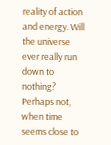reality of action and energy. Will the universe ever really run down to nothing? Perhaps not, when time seems close to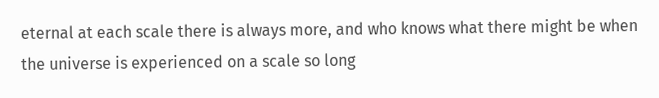eternal at each scale there is always more, and who knows what there might be when the universe is experienced on a scale so long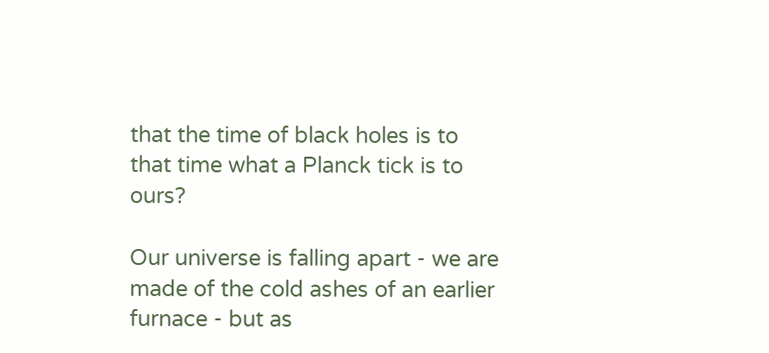that the time of black holes is to that time what a Planck tick is to ours?

Our universe is falling apart - we are made of the cold ashes of an earlier furnace - but as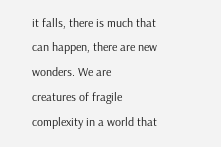it falls, there is much that can happen, there are new wonders. We are creatures of fragile complexity in a world that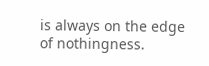is always on the edge of nothingness.